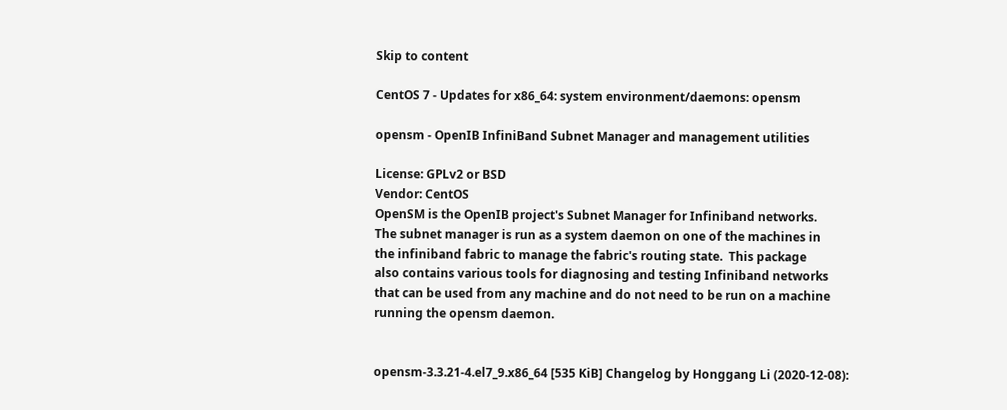Skip to content

CentOS 7 - Updates for x86_64: system environment/daemons: opensm

opensm - OpenIB InfiniBand Subnet Manager and management utilities

License: GPLv2 or BSD
Vendor: CentOS
OpenSM is the OpenIB project's Subnet Manager for Infiniband networks.
The subnet manager is run as a system daemon on one of the machines in
the infiniband fabric to manage the fabric's routing state.  This package
also contains various tools for diagnosing and testing Infiniband networks
that can be used from any machine and do not need to be run on a machine
running the opensm daemon.


opensm-3.3.21-4.el7_9.x86_64 [535 KiB] Changelog by Honggang Li (2020-12-08):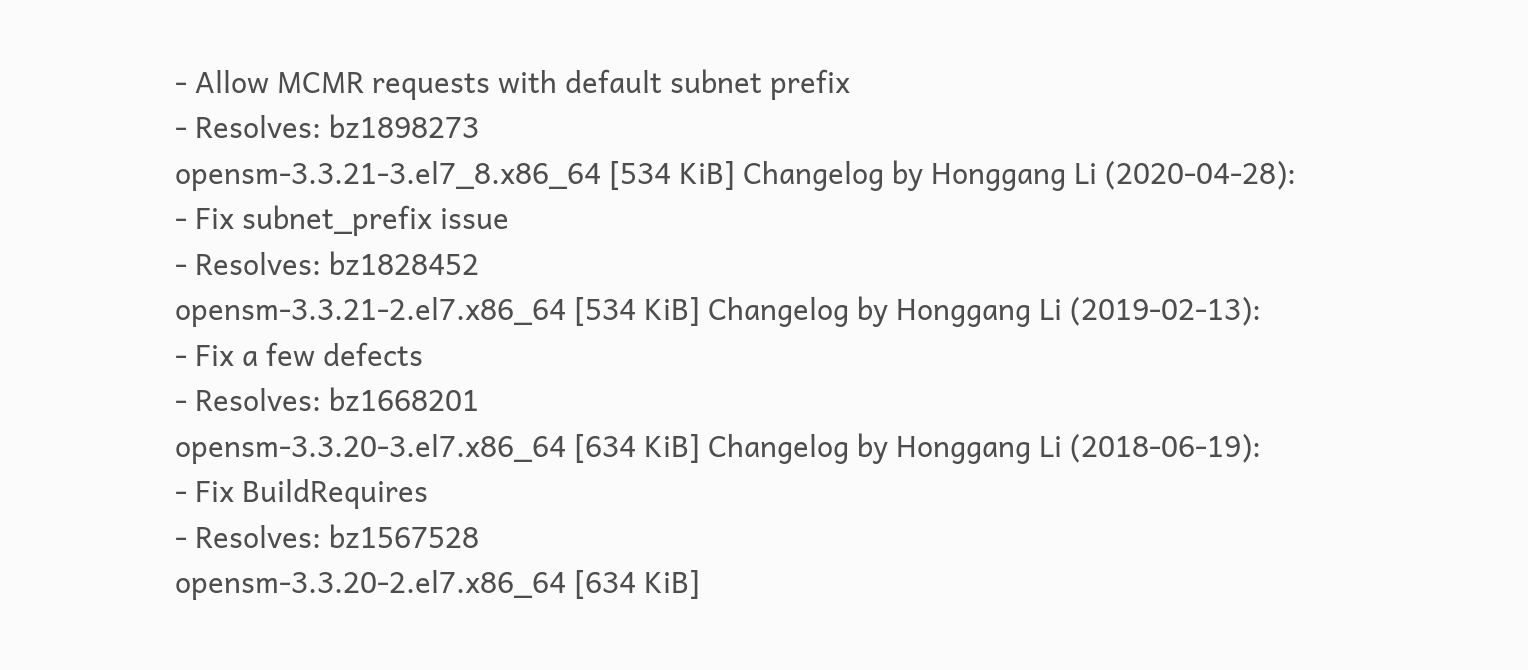- Allow MCMR requests with default subnet prefix
- Resolves: bz1898273
opensm-3.3.21-3.el7_8.x86_64 [534 KiB] Changelog by Honggang Li (2020-04-28):
- Fix subnet_prefix issue
- Resolves: bz1828452
opensm-3.3.21-2.el7.x86_64 [534 KiB] Changelog by Honggang Li (2019-02-13):
- Fix a few defects
- Resolves: bz1668201
opensm-3.3.20-3.el7.x86_64 [634 KiB] Changelog by Honggang Li (2018-06-19):
- Fix BuildRequires
- Resolves: bz1567528
opensm-3.3.20-2.el7.x86_64 [634 KiB]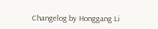Changelog by Honggang Li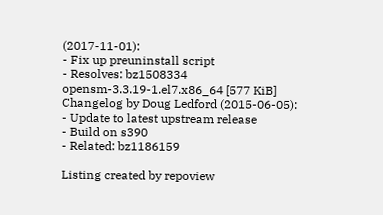(2017-11-01):
- Fix up preuninstall script
- Resolves: bz1508334
opensm-3.3.19-1.el7.x86_64 [577 KiB] Changelog by Doug Ledford (2015-06-05):
- Update to latest upstream release
- Build on s390
- Related: bz1186159

Listing created by repoview